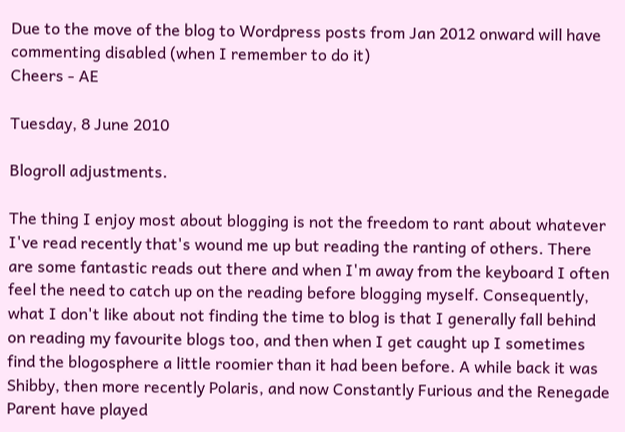Due to the move of the blog to Wordpress posts from Jan 2012 onward will have commenting disabled (when I remember to do it)
Cheers - AE

Tuesday, 8 June 2010

Blogroll adjustments.

The thing I enjoy most about blogging is not the freedom to rant about whatever I've read recently that's wound me up but reading the ranting of others. There are some fantastic reads out there and when I'm away from the keyboard I often feel the need to catch up on the reading before blogging myself. Consequently, what I don't like about not finding the time to blog is that I generally fall behind on reading my favourite blogs too, and then when I get caught up I sometimes find the blogosphere a little roomier than it had been before. A while back it was Shibby, then more recently Polaris, and now Constantly Furious and the Renegade Parent have played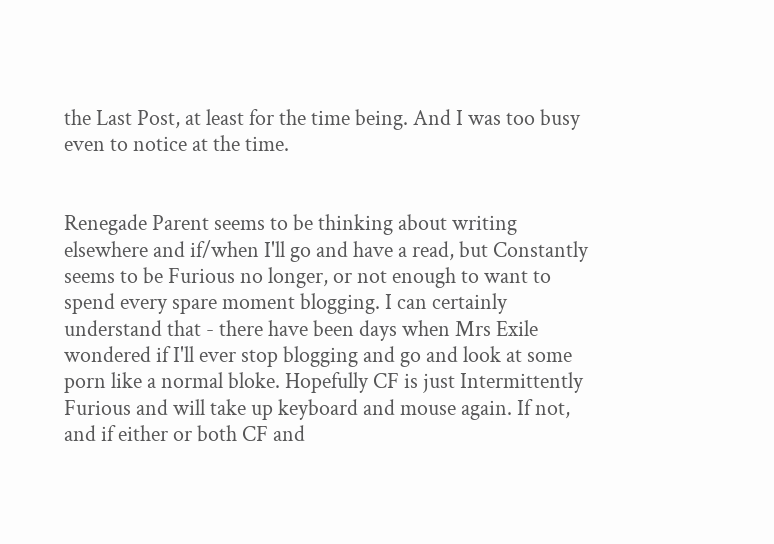the Last Post, at least for the time being. And I was too busy even to notice at the time.


Renegade Parent seems to be thinking about writing elsewhere and if/when I'll go and have a read, but Constantly seems to be Furious no longer, or not enough to want to spend every spare moment blogging. I can certainly understand that - there have been days when Mrs Exile wondered if I'll ever stop blogging and go and look at some porn like a normal bloke. Hopefully CF is just Intermittently Furious and will take up keyboard and mouse again. If not, and if either or both CF and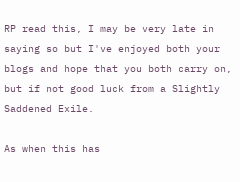RP read this, I may be very late in saying so but I've enjoyed both your blogs and hope that you both carry on, but if not good luck from a Slightly Saddened Exile.

As when this has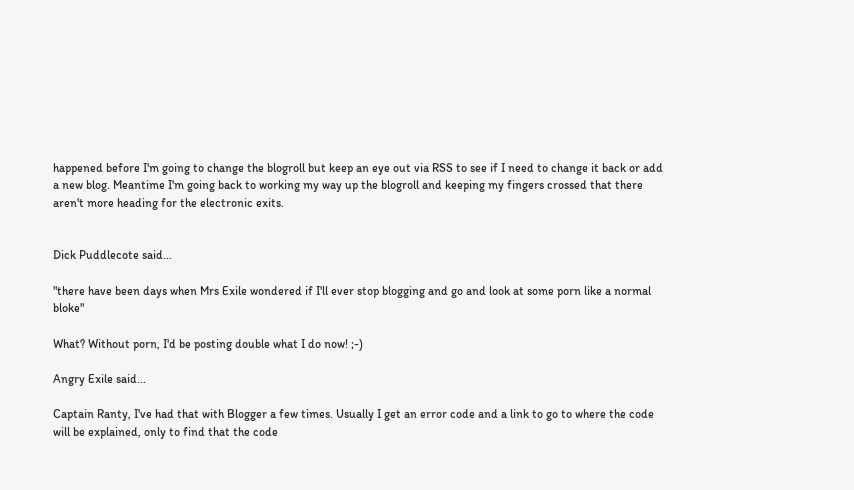happened before I'm going to change the blogroll but keep an eye out via RSS to see if I need to change it back or add a new blog. Meantime I'm going back to working my way up the blogroll and keeping my fingers crossed that there aren't more heading for the electronic exits.


Dick Puddlecote said...

"there have been days when Mrs Exile wondered if I'll ever stop blogging and go and look at some porn like a normal bloke"

What? Without porn, I'd be posting double what I do now! ;-)

Angry Exile said...

Captain Ranty, I've had that with Blogger a few times. Usually I get an error code and a link to go to where the code will be explained, only to find that the code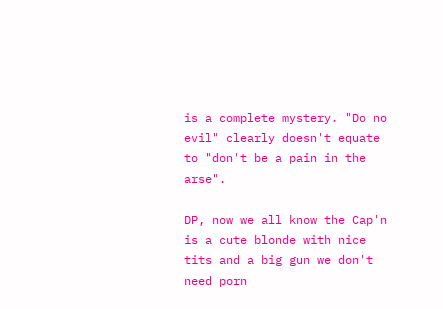is a complete mystery. "Do no evil" clearly doesn't equate to "don't be a pain in the arse".

DP, now we all know the Cap'n is a cute blonde with nice tits and a big gun we don't need porn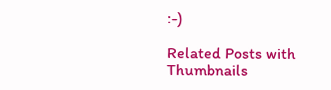:-)

Related Posts with Thumbnails